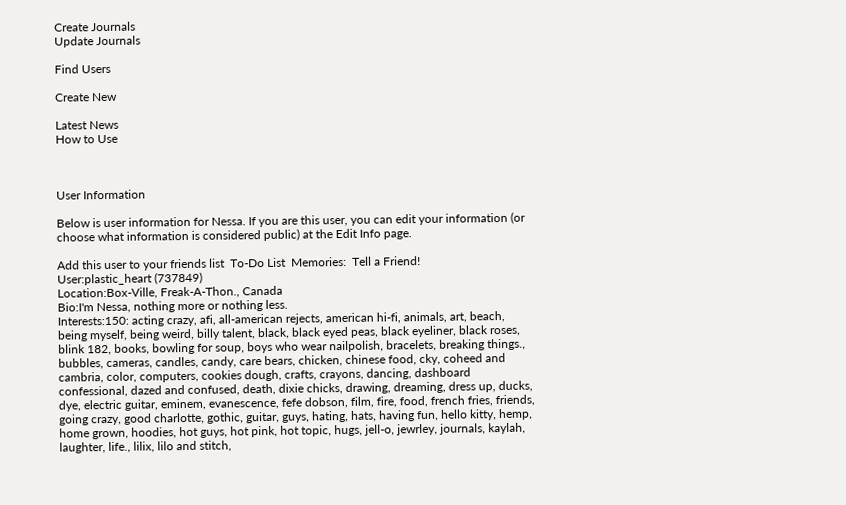Create Journals
Update Journals

Find Users

Create New

Latest News
How to Use



User Information

Below is user information for Nessa. If you are this user, you can edit your information (or choose what information is considered public) at the Edit Info page.

Add this user to your friends list  To-Do List  Memories:  Tell a Friend!
User:plastic_heart (737849)
Location:Box-Ville, Freak-A-Thon., Canada
Bio:I'm Nessa, nothing more or nothing less.
Interests:150: acting crazy, afi, all-american rejects, american hi-fi, animals, art, beach, being myself, being weird, billy talent, black, black eyed peas, black eyeliner, black roses, blink 182, books, bowling for soup, boys who wear nailpolish, bracelets, breaking things., bubbles, cameras, candles, candy, care bears, chicken, chinese food, cky, coheed and cambria, color, computers, cookies dough, crafts, crayons, dancing, dashboard confessional, dazed and confused, death, dixie chicks, drawing, dreaming, dress up, ducks, dye, electric guitar, eminem, evanescence, fefe dobson, film, fire, food, french fries, friends, going crazy, good charlotte, gothic, guitar, guys, hating, hats, having fun, hello kitty, hemp, home grown, hoodies, hot guys, hot pink, hot topic, hugs, jell-o, jewrley, journals, kaylah, laughter, life., lilix, lilo and stitch,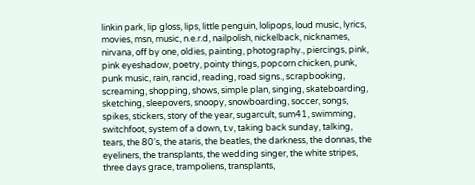linkin park, lip gloss, lips, little penguin, lolipops, loud music, lyrics, movies, msn, music, n.e.r.d, nailpolish, nickelback, nicknames, nirvana, off by one, oldies, painting, photography., piercings, pink, pink eyeshadow, poetry, pointy things, popcorn chicken, punk, punk music, rain, rancid, reading, road signs., scrapbooking, screaming, shopping, shows, simple plan, singing, skateboarding, sketching, sleepovers, snoopy, snowboarding, soccer, songs, spikes, stickers, story of the year, sugarcult, sum41, swimming, switchfoot, system of a down, t.v, taking back sunday, talking, tears, the 80's, the ataris, the beatles, the darkness, the donnas, the eyeliners, the transplants, the wedding singer, the white stripes, three days grace, trampoliens, transplants,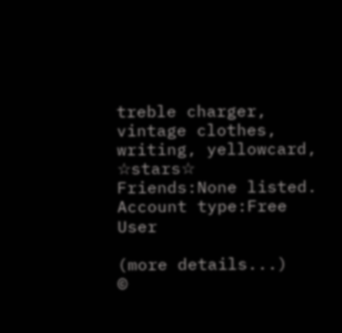treble charger, vintage clothes, writing, yellowcard, ☆stars☆
Friends:None listed.
Account type:Free User

(more details...)
©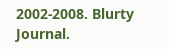2002-2008. Blurty Journal.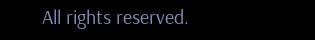All rights reserved.